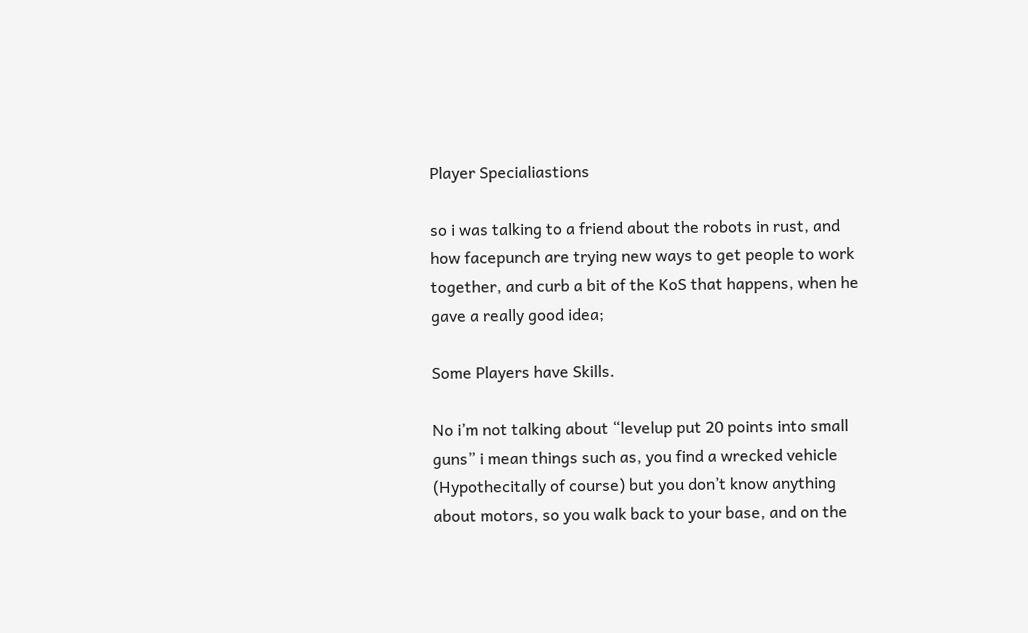Player Specialiastions

so i was talking to a friend about the robots in rust, and how facepunch are trying new ways to get people to work together, and curb a bit of the KoS that happens, when he gave a really good idea;

Some Players have Skills.

No i’m not talking about “levelup put 20 points into small guns” i mean things such as, you find a wrecked vehicle (Hypothecitally of course) but you don’t know anything about motors, so you walk back to your base, and on the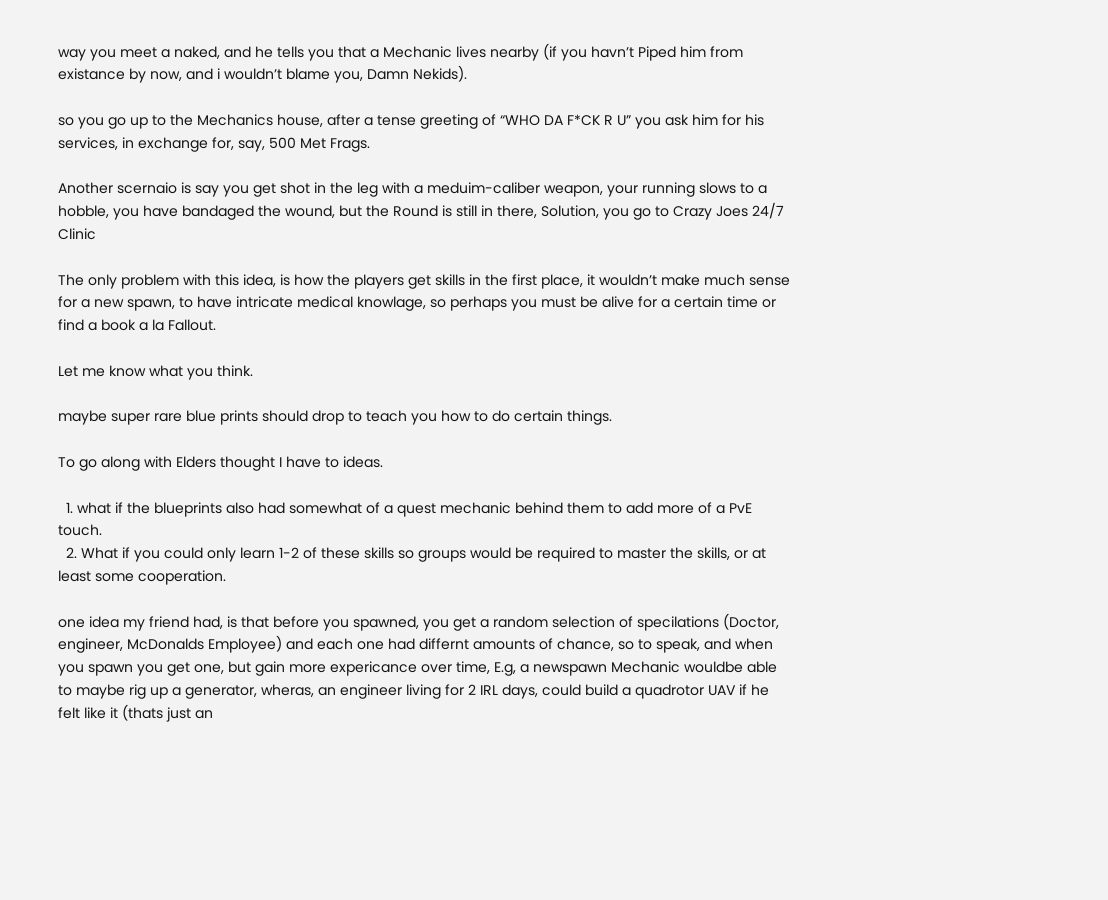way you meet a naked, and he tells you that a Mechanic lives nearby (if you havn’t Piped him from existance by now, and i wouldn’t blame you, Damn Nekids).

so you go up to the Mechanics house, after a tense greeting of “WHO DA F*CK R U” you ask him for his services, in exchange for, say, 500 Met Frags.

Another scernaio is say you get shot in the leg with a meduim-caliber weapon, your running slows to a hobble, you have bandaged the wound, but the Round is still in there, Solution, you go to Crazy Joes 24/7 Clinic

The only problem with this idea, is how the players get skills in the first place, it wouldn’t make much sense for a new spawn, to have intricate medical knowlage, so perhaps you must be alive for a certain time or find a book a la Fallout.

Let me know what you think.

maybe super rare blue prints should drop to teach you how to do certain things.

To go along with Elders thought I have to ideas.

  1. what if the blueprints also had somewhat of a quest mechanic behind them to add more of a PvE touch.
  2. What if you could only learn 1-2 of these skills so groups would be required to master the skills, or at least some cooperation.

one idea my friend had, is that before you spawned, you get a random selection of specilations (Doctor, engineer, McDonalds Employee) and each one had differnt amounts of chance, so to speak, and when you spawn you get one, but gain more expericance over time, E.g, a newspawn Mechanic wouldbe able to maybe rig up a generator, wheras, an engineer living for 2 IRL days, could build a quadrotor UAV if he felt like it (thats just an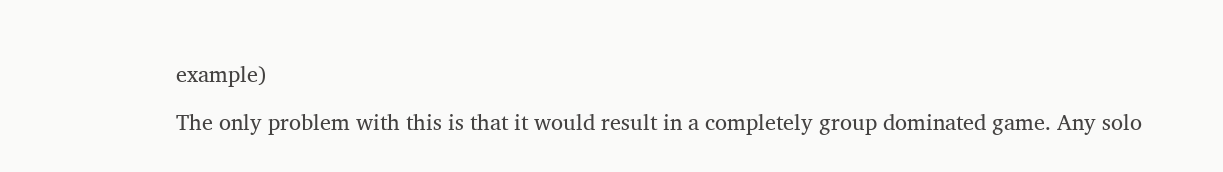example)

The only problem with this is that it would result in a completely group dominated game. Any solo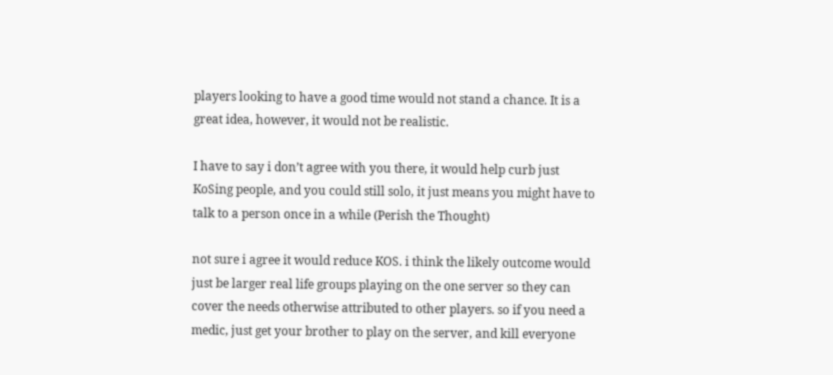players looking to have a good time would not stand a chance. It is a great idea, however, it would not be realistic.

I have to say i don’t agree with you there, it would help curb just KoSing people, and you could still solo, it just means you might have to talk to a person once in a while (Perish the Thought)

not sure i agree it would reduce KOS. i think the likely outcome would just be larger real life groups playing on the one server so they can cover the needs otherwise attributed to other players. so if you need a medic, just get your brother to play on the server, and kill everyone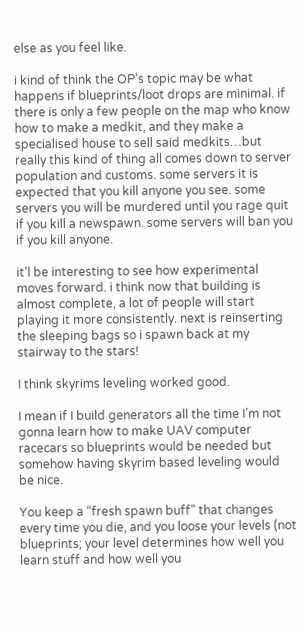else as you feel like.

i kind of think the OP’s topic may be what happens if blueprints/loot drops are minimal. if there is only a few people on the map who know how to make a medkit, and they make a specialised house to sell said medkits…but really this kind of thing all comes down to server population and customs. some servers it is expected that you kill anyone you see. some servers you will be murdered until you rage quit if you kill a newspawn. some servers will ban you if you kill anyone.

it’l be interesting to see how experimental moves forward. i think now that building is almost complete, a lot of people will start playing it more consistently. next is reinserting the sleeping bags so i spawn back at my stairway to the stars!

I think skyrims leveling worked good.

I mean if I build generators all the time I’m not gonna learn how to make UAV computer racecars so blueprints would be needed but somehow having skyrim based leveling would be nice.

You keep a “fresh spawn buff” that changes every time you die, and you loose your levels (not blueprints; your level determines how well you learn stuff and how well you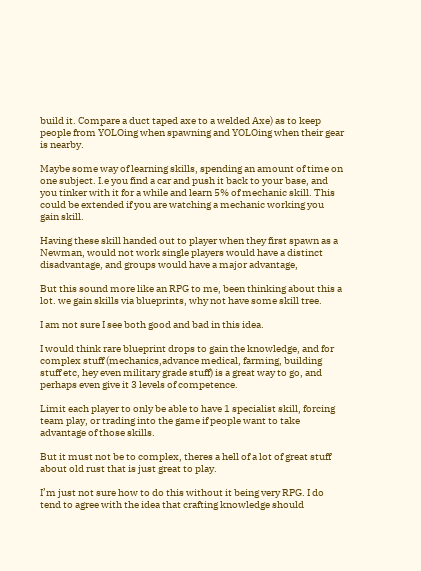build it. Compare a duct taped axe to a welded Axe) as to keep people from YOLOing when spawning and YOLOing when their gear is nearby.

Maybe some way of learning skills, spending an amount of time on one subject. I.e you find a car and push it back to your base, and you tinker with it for a while and learn 5% of mechanic skill. This could be extended if you are watching a mechanic working you gain skill.

Having these skill handed out to player when they first spawn as a Newman, would not work single players would have a distinct disadvantage, and groups would have a major advantage,

But this sound more like an RPG to me, been thinking about this a lot. we gain skills via blueprints, why not have some skill tree.

I am not sure I see both good and bad in this idea.

I would think rare blueprint drops to gain the knowledge, and for complex stuff (mechanics,advance medical, farming, building stuff etc, hey even military grade stuff) is a great way to go, and perhaps even give it 3 levels of competence.

Limit each player to only be able to have 1 specialist skill, forcing team play, or trading into the game if people want to take advantage of those skills.

But it must not be to complex, theres a hell of a lot of great stuff about old rust that is just great to play.

I’m just not sure how to do this without it being very RPG. I do tend to agree with the idea that crafting knowledge should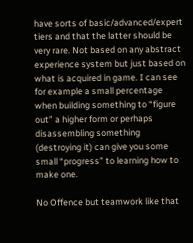have sorts of basic/advanced/expert tiers and that the latter should be very rare. Not based on any abstract experience system but just based on what is acquired in game. I can see for example a small percentage when building something to “figure out” a higher form or perhaps disassembling something (destroying it) can give you some small “progress” to learning how to make one.

No Offence but teamwork like that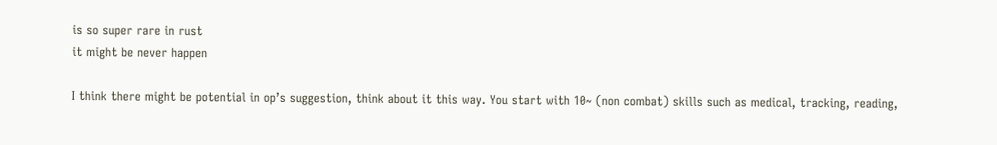is so super rare in rust
it might be never happen

I think there might be potential in op’s suggestion, think about it this way. You start with 10~ (non combat) skills such as medical, tracking, reading,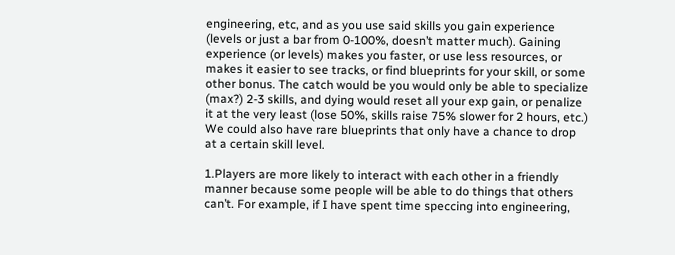engineering, etc, and as you use said skills you gain experience (levels or just a bar from 0-100%, doesn’t matter much). Gaining experience (or levels) makes you faster, or use less resources, or makes it easier to see tracks, or find blueprints for your skill, or some other bonus. The catch would be you would only be able to specialize (max?) 2-3 skills, and dying would reset all your exp gain, or penalize it at the very least (lose 50%, skills raise 75% slower for 2 hours, etc.) We could also have rare blueprints that only have a chance to drop at a certain skill level.

1.Players are more likely to interact with each other in a friendly manner because some people will be able to do things that others can’t. For example, if I have spent time speccing into engineering,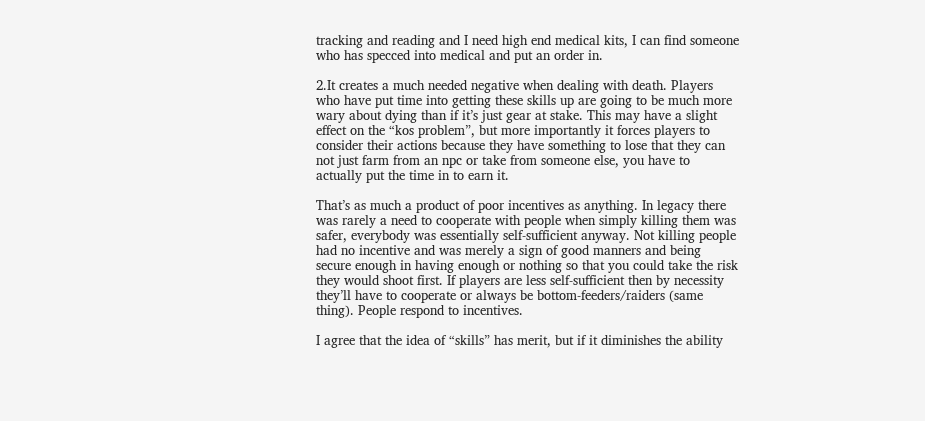tracking and reading and I need high end medical kits, I can find someone who has specced into medical and put an order in.

2.It creates a much needed negative when dealing with death. Players who have put time into getting these skills up are going to be much more wary about dying than if it’s just gear at stake. This may have a slight effect on the “kos problem”, but more importantly it forces players to consider their actions because they have something to lose that they can not just farm from an npc or take from someone else, you have to actually put the time in to earn it.

That’s as much a product of poor incentives as anything. In legacy there was rarely a need to cooperate with people when simply killing them was safer, everybody was essentially self-sufficient anyway. Not killing people had no incentive and was merely a sign of good manners and being secure enough in having enough or nothing so that you could take the risk they would shoot first. If players are less self-sufficient then by necessity they’ll have to cooperate or always be bottom-feeders/raiders (same thing). People respond to incentives.

I agree that the idea of “skills” has merit, but if it diminishes the ability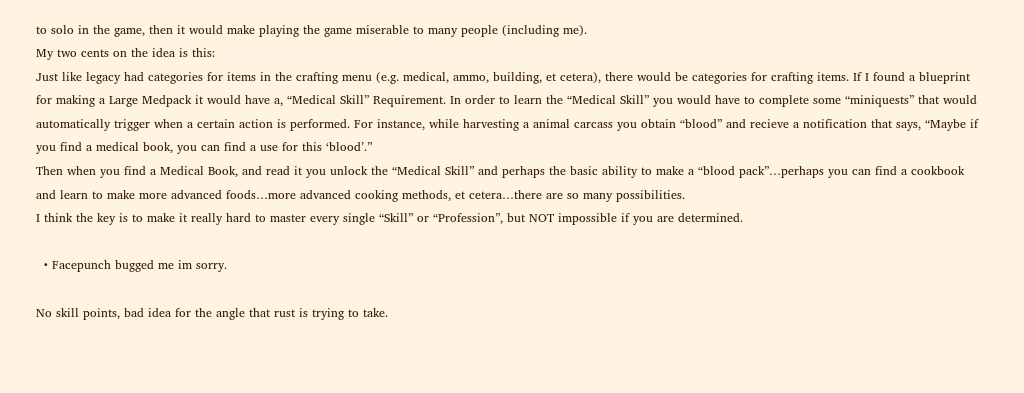to solo in the game, then it would make playing the game miserable to many people (including me).
My two cents on the idea is this:
Just like legacy had categories for items in the crafting menu (e.g. medical, ammo, building, et cetera), there would be categories for crafting items. If I found a blueprint for making a Large Medpack it would have a, “Medical Skill” Requirement. In order to learn the “Medical Skill” you would have to complete some “miniquests” that would automatically trigger when a certain action is performed. For instance, while harvesting a animal carcass you obtain “blood” and recieve a notification that says, “Maybe if you find a medical book, you can find a use for this ‘blood’.”
Then when you find a Medical Book, and read it you unlock the “Medical Skill” and perhaps the basic ability to make a “blood pack”…perhaps you can find a cookbook and learn to make more advanced foods…more advanced cooking methods, et cetera…there are so many possibilities.
I think the key is to make it really hard to master every single “Skill” or “Profession”, but NOT impossible if you are determined.

  • Facepunch bugged me im sorry.

No skill points, bad idea for the angle that rust is trying to take.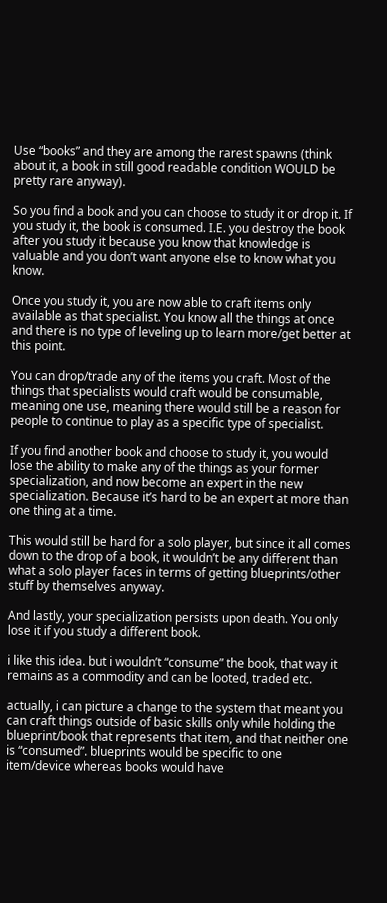Use “books” and they are among the rarest spawns (think about it, a book in still good readable condition WOULD be pretty rare anyway).

So you find a book and you can choose to study it or drop it. If you study it, the book is consumed. I.E. you destroy the book after you study it because you know that knowledge is valuable and you don’t want anyone else to know what you know.

Once you study it, you are now able to craft items only available as that specialist. You know all the things at once and there is no type of leveling up to learn more/get better at this point.

You can drop/trade any of the items you craft. Most of the things that specialists would craft would be consumable, meaning one use, meaning there would still be a reason for people to continue to play as a specific type of specialist.

If you find another book and choose to study it, you would lose the ability to make any of the things as your former specialization, and now become an expert in the new specialization. Because it’s hard to be an expert at more than one thing at a time.

This would still be hard for a solo player, but since it all comes down to the drop of a book, it wouldn’t be any different than what a solo player faces in terms of getting blueprints/other stuff by themselves anyway.

And lastly, your specialization persists upon death. You only lose it if you study a different book.

i like this idea. but i wouldn’t “consume” the book, that way it remains as a commodity and can be looted, traded etc.

actually, i can picture a change to the system that meant you can craft things outside of basic skills only while holding the blueprint/book that represents that item, and that neither one is “consumed”. blueprints would be specific to one item/device whereas books would have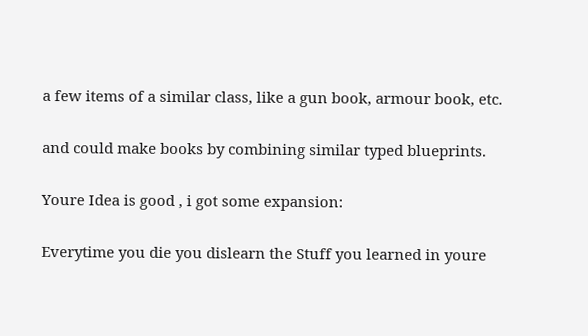a few items of a similar class, like a gun book, armour book, etc.

and could make books by combining similar typed blueprints.

Youre Idea is good , i got some expansion:

Everytime you die you dislearn the Stuff you learned in youre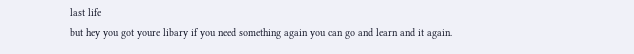last life
but hey you got youre libary if you need something again you can go and learn and it again.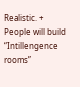Realistic. + People will build “Intillengence rooms”